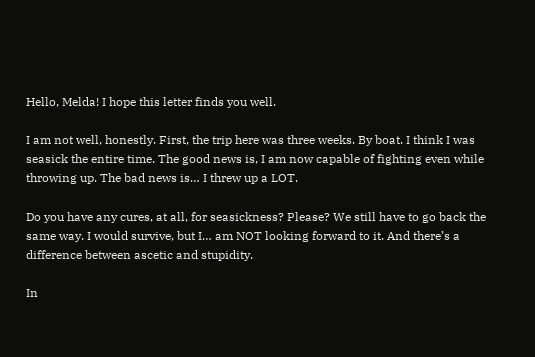Hello, Melda! I hope this letter finds you well.

I am not well, honestly. First, the trip here was three weeks. By boat. I think I was seasick the entire time. The good news is, I am now capable of fighting even while throwing up. The bad news is… I threw up a LOT.

Do you have any cures, at all, for seasickness? Please? We still have to go back the same way. I would survive, but I… am NOT looking forward to it. And there’s a difference between ascetic and stupidity.

In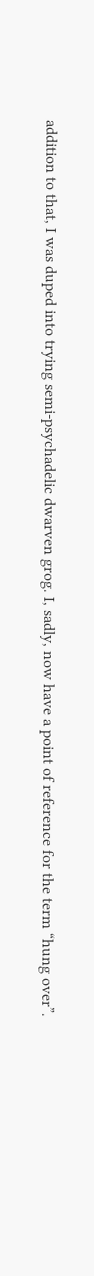addition to that, I was duped into trying semi-psychadelic dwarven grog. I, sadly, now have a point of reference for the term “hung over”.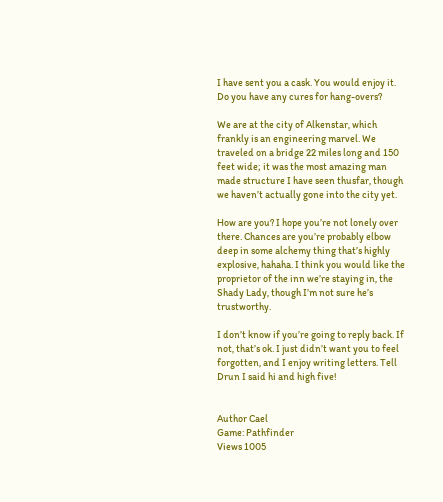I have sent you a cask. You would enjoy it. Do you have any cures for hang-overs?

We are at the city of Alkenstar, which frankly is an engineering marvel. We traveled on a bridge 22 miles long and 150 feet wide; it was the most amazing man made structure I have seen thusfar, though we haven’t actually gone into the city yet.

How are you? I hope you’re not lonely over there. Chances are you’re probably elbow deep in some alchemy thing that’s highly explosive, hahaha. I think you would like the proprietor of the inn we’re staying in, the Shady Lady, though I’m not sure he’s trustworthy.

I don’t know if you’re going to reply back. If not, that’s ok. I just didn’t want you to feel forgotten, and I enjoy writing letters. Tell Drun I said hi and high five!


Author Cael
Game: Pathfinder
Views 1005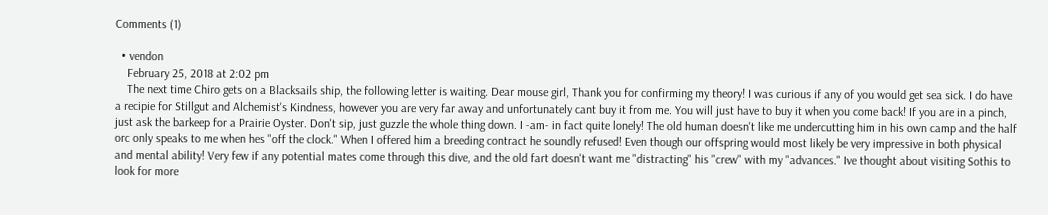Comments (1)

  • vendon
    February 25, 2018 at 2:02 pm
    The next time Chiro gets on a Blacksails ship, the following letter is waiting. Dear mouse girl, Thank you for confirming my theory! I was curious if any of you would get sea sick. I do have a recipie for Stillgut and Alchemist's Kindness, however you are very far away and unfortunately cant buy it from me. You will just have to buy it when you come back! If you are in a pinch, just ask the barkeep for a Prairie Oyster. Don't sip, just guzzle the whole thing down. I -am- in fact quite lonely! The old human doesn't like me undercutting him in his own camp and the half orc only speaks to me when hes "off the clock." When I offered him a breeding contract he soundly refused! Even though our offspring would most likely be very impressive in both physical and mental ability! Very few if any potential mates come through this dive, and the old fart doesn't want me "distracting" his "crew" with my "advances." Ive thought about visiting Sothis to look for more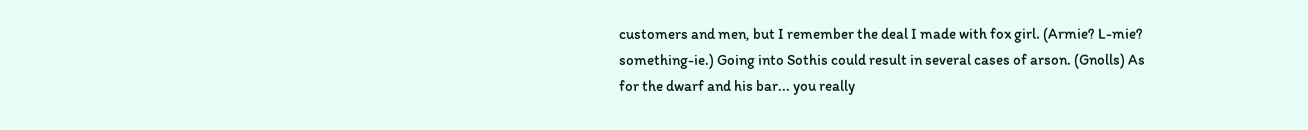customers and men, but I remember the deal I made with fox girl. (Armie? L-mie? something-ie.) Going into Sothis could result in several cases of arson. (Gnolls) As for the dwarf and his bar... you really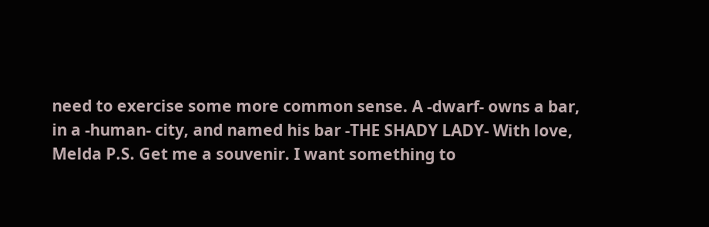need to exercise some more common sense. A -dwarf- owns a bar, in a -human- city, and named his bar -THE SHADY LADY- With love, Melda P.S. Get me a souvenir. I want something to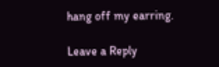hang off my earring.

Leave a Reply